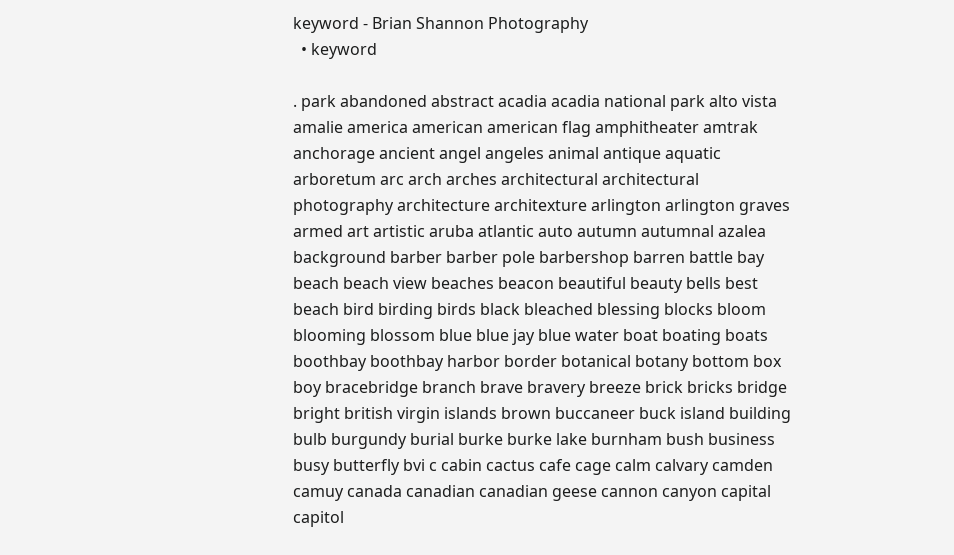keyword - Brian Shannon Photography
  • keyword

. park abandoned abstract acadia acadia national park alto vista amalie america american american flag amphitheater amtrak anchorage ancient angel angeles animal antique aquatic arboretum arc arch arches architectural architectural photography architecture architexture arlington arlington graves armed art artistic aruba atlantic auto autumn autumnal azalea background barber barber pole barbershop barren battle bay beach beach view beaches beacon beautiful beauty bells best beach bird birding birds black bleached blessing blocks bloom blooming blossom blue blue jay blue water boat boating boats boothbay boothbay harbor border botanical botany bottom box boy bracebridge branch brave bravery breeze brick bricks bridge bright british virgin islands brown buccaneer buck island building bulb burgundy burial burke burke lake burnham bush business busy butterfly bvi c cabin cactus cafe cage calm calvary camden camuy canada canadian canadian geese cannon canyon capital capitol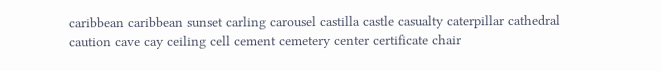caribbean caribbean sunset carling carousel castilla castle casualty caterpillar cathedral caution cave cay ceiling cell cement cemetery center certificate chair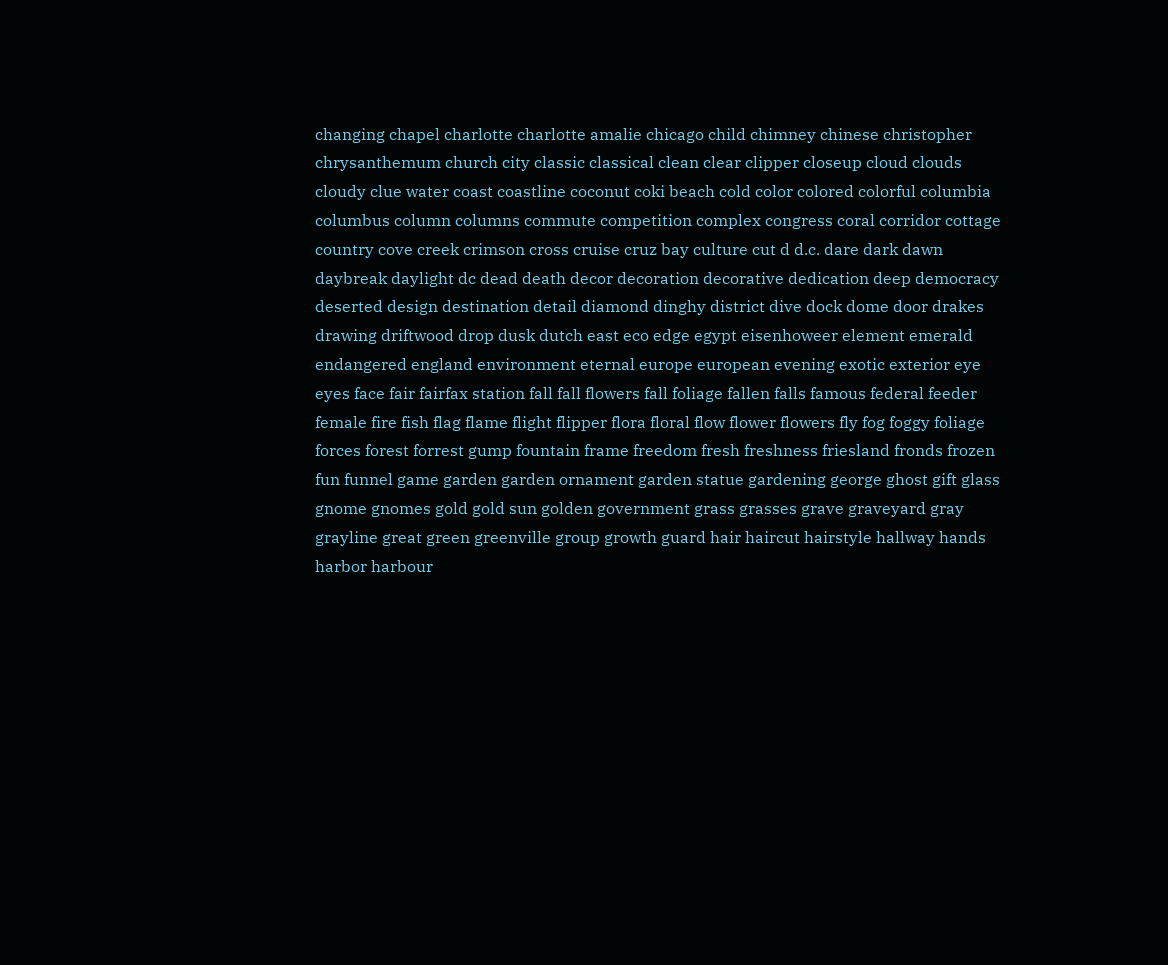changing chapel charlotte charlotte amalie chicago child chimney chinese christopher chrysanthemum church city classic classical clean clear clipper closeup cloud clouds cloudy clue water coast coastline coconut coki beach cold color colored colorful columbia columbus column columns commute competition complex congress coral corridor cottage country cove creek crimson cross cruise cruz bay culture cut d d.c. dare dark dawn daybreak daylight dc dead death decor decoration decorative dedication deep democracy deserted design destination detail diamond dinghy district dive dock dome door drakes drawing driftwood drop dusk dutch east eco edge egypt eisenhoweer element emerald endangered england environment eternal europe european evening exotic exterior eye eyes face fair fairfax station fall fall flowers fall foliage fallen falls famous federal feeder female fire fish flag flame flight flipper flora floral flow flower flowers fly fog foggy foliage forces forest forrest gump fountain frame freedom fresh freshness friesland fronds frozen fun funnel game garden garden ornament garden statue gardening george ghost gift glass gnome gnomes gold gold sun golden government grass grasses grave graveyard gray grayline great green greenville group growth guard hair haircut hairstyle hallway hands harbor harbour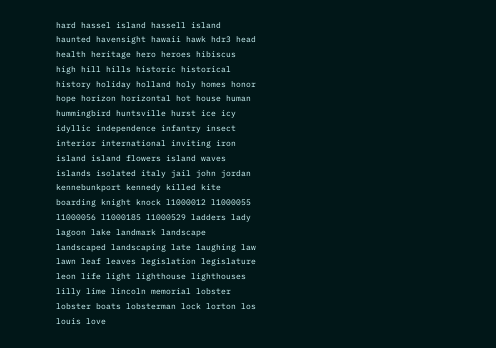hard hassel island hassell island haunted havensight hawaii hawk hdr3 head health heritage hero heroes hibiscus high hill hills historic historical history holiday holland holy homes honor hope horizon horizontal hot house human hummingbird huntsville hurst ice icy idyllic independence infantry insect interior international inviting iron island island flowers island waves islands isolated italy jail john jordan kennebunkport kennedy killed kite boarding knight knock l1000012 l1000055 l1000056 l1000185 l1000529 ladders lady lagoon lake landmark landscape landscaped landscaping late laughing law lawn leaf leaves legislation legislature leon life light lighthouse lighthouses lilly lime lincoln memorial lobster lobster boats lobsterman lock lorton los louis love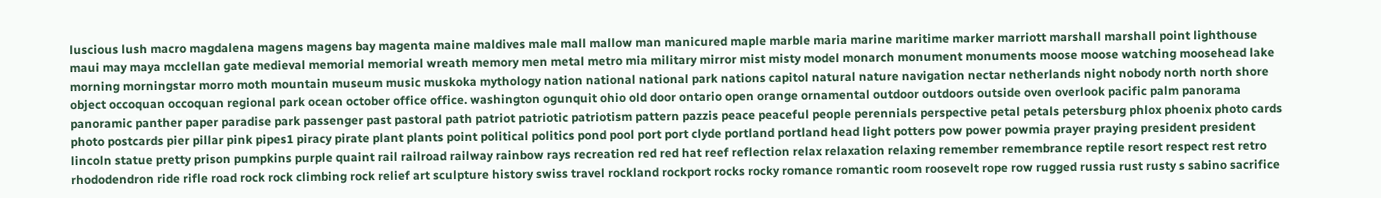luscious lush macro magdalena magens magens bay magenta maine maldives male mall mallow man manicured maple marble maria marine maritime marker marriott marshall marshall point lighthouse maui may maya mcclellan gate medieval memorial memorial wreath memory men metal metro mia military mirror mist misty model monarch monument monuments moose moose watching moosehead lake morning morningstar morro moth mountain museum music muskoka mythology nation national national park nations capitol natural nature navigation nectar netherlands night nobody north north shore object occoquan occoquan regional park ocean october office office. washington ogunquit ohio old door ontario open orange ornamental outdoor outdoors outside oven overlook pacific palm panorama panoramic panther paper paradise park passenger past pastoral path patriot patriotic patriotism pattern pazzis peace peaceful people perennials perspective petal petals petersburg phlox phoenix photo cards photo postcards pier pillar pink pipes1 piracy pirate plant plants point political politics pond pool port port clyde portland portland head light potters pow power powmia prayer praying president president lincoln statue pretty prison pumpkins purple quaint rail railroad railway rainbow rays recreation red red hat reef reflection relax relaxation relaxing remember remembrance reptile resort respect rest retro rhododendron ride rifle road rock rock climbing rock relief art sculpture history swiss travel rockland rockport rocks rocky romance romantic room roosevelt rope row rugged russia rust rusty s sabino sacrifice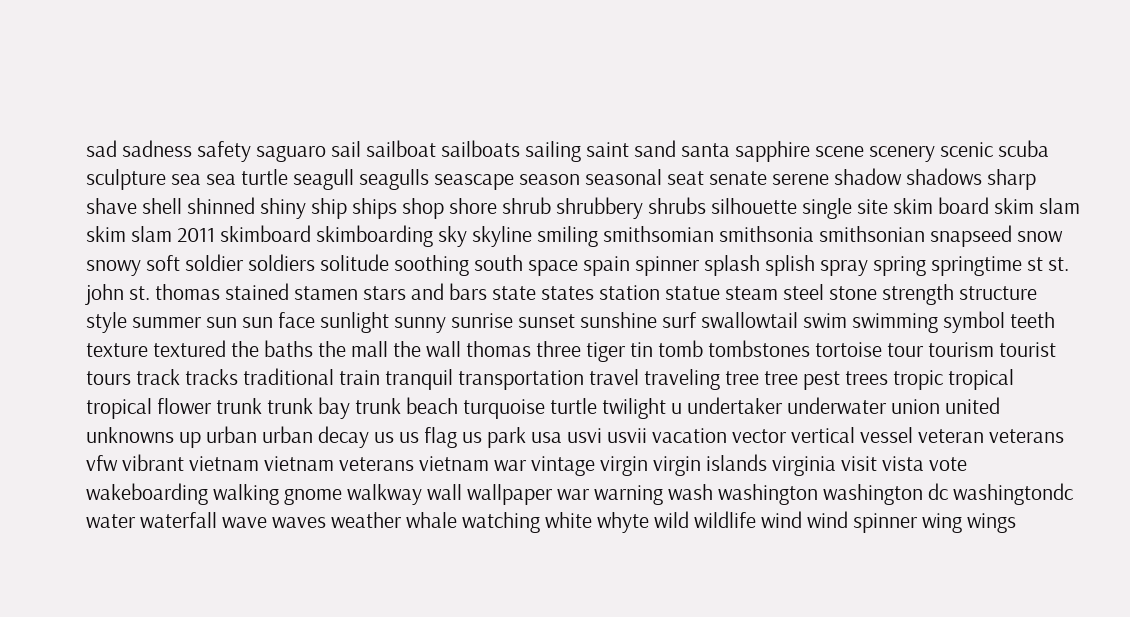sad sadness safety saguaro sail sailboat sailboats sailing saint sand santa sapphire scene scenery scenic scuba sculpture sea sea turtle seagull seagulls seascape season seasonal seat senate serene shadow shadows sharp shave shell shinned shiny ship ships shop shore shrub shrubbery shrubs silhouette single site skim board skim slam skim slam 2011 skimboard skimboarding sky skyline smiling smithsomian smithsonia smithsonian snapseed snow snowy soft soldier soldiers solitude soothing south space spain spinner splash splish spray spring springtime st st. john st. thomas stained stamen stars and bars state states station statue steam steel stone strength structure style summer sun sun face sunlight sunny sunrise sunset sunshine surf swallowtail swim swimming symbol teeth texture textured the baths the mall the wall thomas three tiger tin tomb tombstones tortoise tour tourism tourist tours track tracks traditional train tranquil transportation travel traveling tree tree pest trees tropic tropical tropical flower trunk trunk bay trunk beach turquoise turtle twilight u undertaker underwater union united unknowns up urban urban decay us us flag us park usa usvi usvii vacation vector vertical vessel veteran veterans vfw vibrant vietnam vietnam veterans vietnam war vintage virgin virgin islands virginia visit vista vote wakeboarding walking gnome walkway wall wallpaper war warning wash washington washington dc washingtondc water waterfall wave waves weather whale watching white whyte wild wildlife wind wind spinner wing wings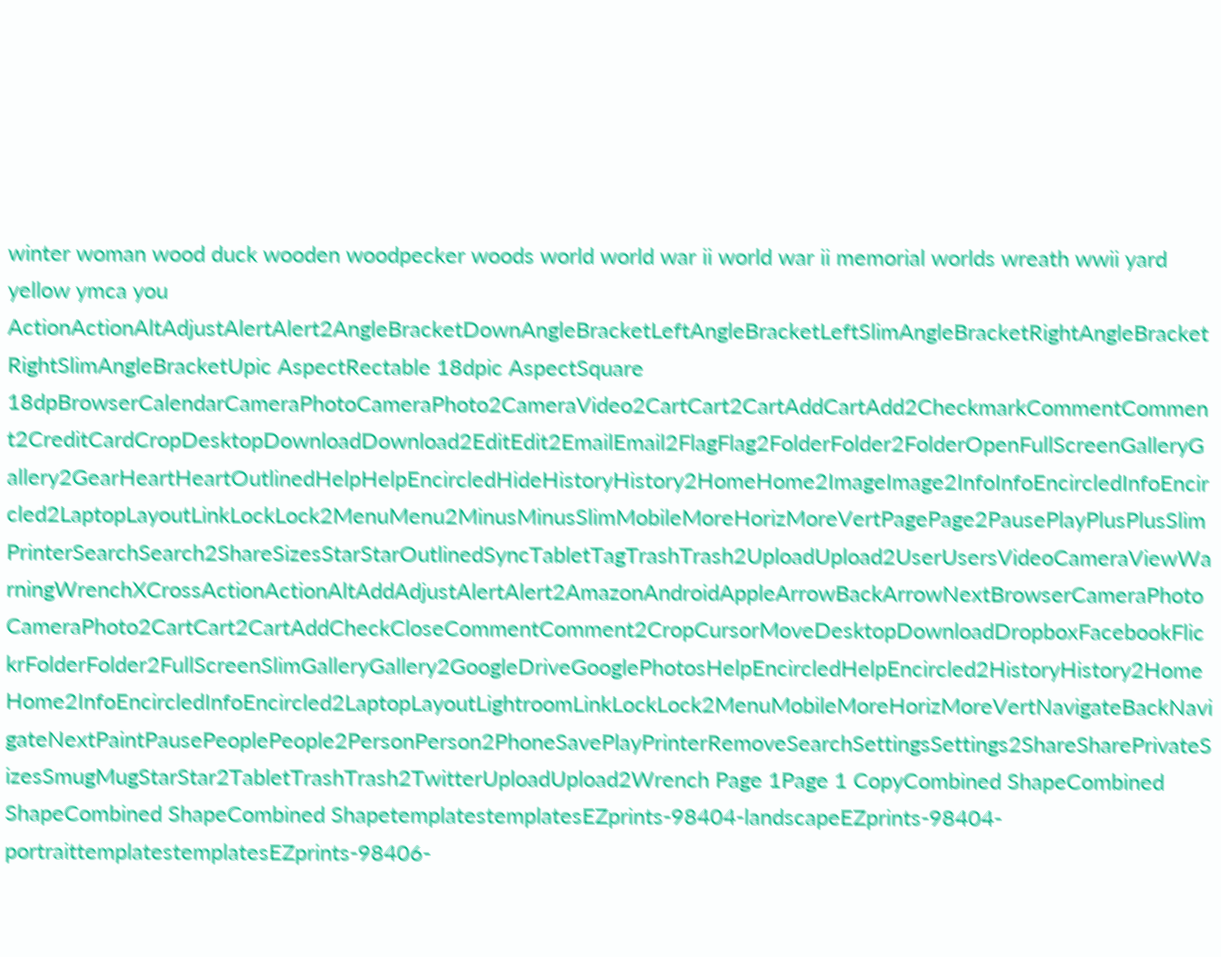winter woman wood duck wooden woodpecker woods world world war ii world war ii memorial worlds wreath wwii yard yellow ymca you
ActionActionAltAdjustAlertAlert2AngleBracketDownAngleBracketLeftAngleBracketLeftSlimAngleBracketRightAngleBracketRightSlimAngleBracketUpic AspectRectable 18dpic AspectSquare 18dpBrowserCalendarCameraPhotoCameraPhoto2CameraVideo2CartCart2CartAddCartAdd2CheckmarkCommentComment2CreditCardCropDesktopDownloadDownload2EditEdit2EmailEmail2FlagFlag2FolderFolder2FolderOpenFullScreenGalleryGallery2GearHeartHeartOutlinedHelpHelpEncircledHideHistoryHistory2HomeHome2ImageImage2InfoInfoEncircledInfoEncircled2LaptopLayoutLinkLockLock2MenuMenu2MinusMinusSlimMobileMoreHorizMoreVertPagePage2PausePlayPlusPlusSlimPrinterSearchSearch2ShareSizesStarStarOutlinedSyncTabletTagTrashTrash2UploadUpload2UserUsersVideoCameraViewWarningWrenchXCrossActionActionAltAddAdjustAlertAlert2AmazonAndroidAppleArrowBackArrowNextBrowserCameraPhotoCameraPhoto2CartCart2CartAddCheckCloseCommentComment2CropCursorMoveDesktopDownloadDropboxFacebookFlickrFolderFolder2FullScreenSlimGalleryGallery2GoogleDriveGooglePhotosHelpEncircledHelpEncircled2HistoryHistory2HomeHome2InfoEncircledInfoEncircled2LaptopLayoutLightroomLinkLockLock2MenuMobileMoreHorizMoreVertNavigateBackNavigateNextPaintPausePeoplePeople2PersonPerson2PhoneSavePlayPrinterRemoveSearchSettingsSettings2ShareSharePrivateSizesSmugMugStarStar2TabletTrashTrash2TwitterUploadUpload2Wrench Page 1Page 1 CopyCombined ShapeCombined ShapeCombined ShapeCombined ShapetemplatestemplatesEZprints-98404-landscapeEZprints-98404-portraittemplatestemplatesEZprints-98406-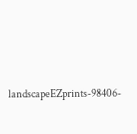landscapeEZprints-98406-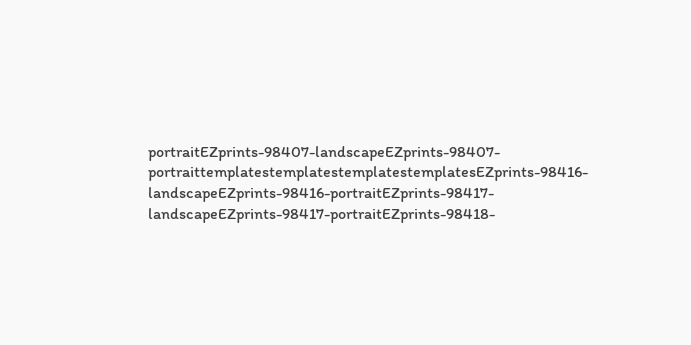portraitEZprints-98407-landscapeEZprints-98407-portraittemplatestemplatestemplatestemplatesEZprints-98416-landscapeEZprints-98416-portraitEZprints-98417-landscapeEZprints-98417-portraitEZprints-98418-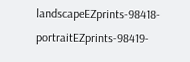landscapeEZprints-98418-portraitEZprints-98419-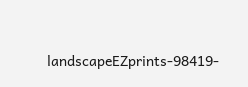landscapeEZprints-98419-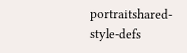portraitshared-style-defs